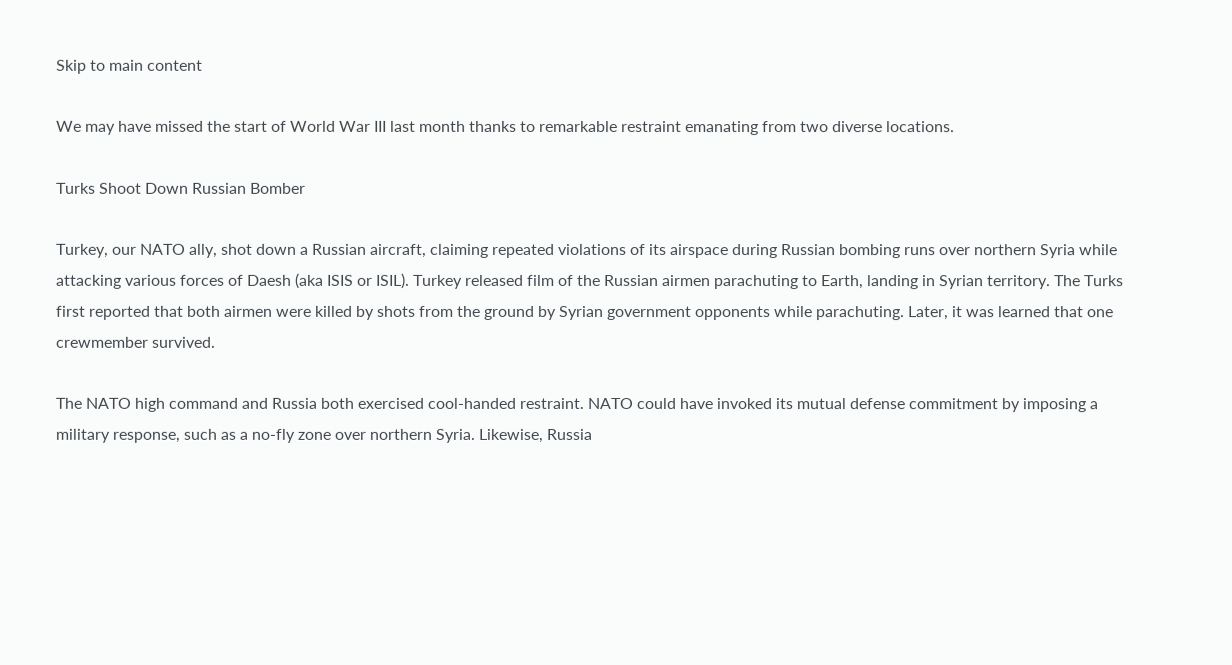Skip to main content

We may have missed the start of World War III last month thanks to remarkable restraint emanating from two diverse locations.

Turks Shoot Down Russian Bomber

Turkey, our NATO ally, shot down a Russian aircraft, claiming repeated violations of its airspace during Russian bombing runs over northern Syria while attacking various forces of Daesh (aka ISIS or ISIL). Turkey released film of the Russian airmen parachuting to Earth, landing in Syrian territory. The Turks first reported that both airmen were killed by shots from the ground by Syrian government opponents while parachuting. Later, it was learned that one crewmember survived.

The NATO high command and Russia both exercised cool-handed restraint. NATO could have invoked its mutual defense commitment by imposing a military response, such as a no-fly zone over northern Syria. Likewise, Russia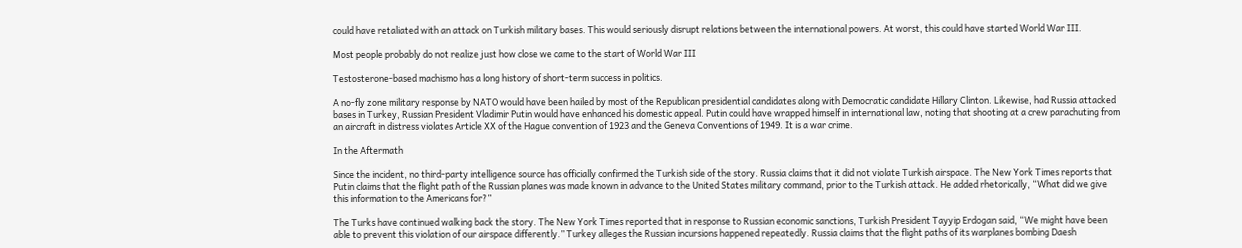could have retaliated with an attack on Turkish military bases. This would seriously disrupt relations between the international powers. At worst, this could have started World War III.

Most people probably do not realize just how close we came to the start of World War III

Testosterone-based machismo has a long history of short-term success in politics.

A no-fly zone military response by NATO would have been hailed by most of the Republican presidential candidates along with Democratic candidate Hillary Clinton. Likewise, had Russia attacked bases in Turkey, Russian President Vladimir Putin would have enhanced his domestic appeal. Putin could have wrapped himself in international law, noting that shooting at a crew parachuting from an aircraft in distress violates Article XX of the Hague convention of 1923 and the Geneva Conventions of 1949. It is a war crime.

In the Aftermath

Since the incident, no third-party intelligence source has officially confirmed the Turkish side of the story. Russia claims that it did not violate Turkish airspace. The New York Times reports that Putin claims that the flight path of the Russian planes was made known in advance to the United States military command, prior to the Turkish attack. He added rhetorically, “What did we give this information to the Americans for?”

The Turks have continued walking back the story. The New York Times reported that in response to Russian economic sanctions, Turkish President Tayyip Erdogan said, “We might have been able to prevent this violation of our airspace differently.” Turkey alleges the Russian incursions happened repeatedly. Russia claims that the flight paths of its warplanes bombing Daesh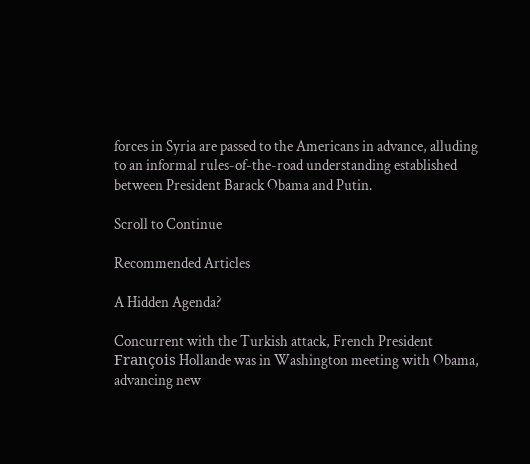forces in Syria are passed to the Americans in advance, alluding to an informal rules-of-the-road understanding established between President Barack Obama and Putin.

Scroll to Continue

Recommended Articles

A Hidden Agenda?

Concurrent with the Turkish attack, French President François Hollande was in Washington meeting with Obama, advancing new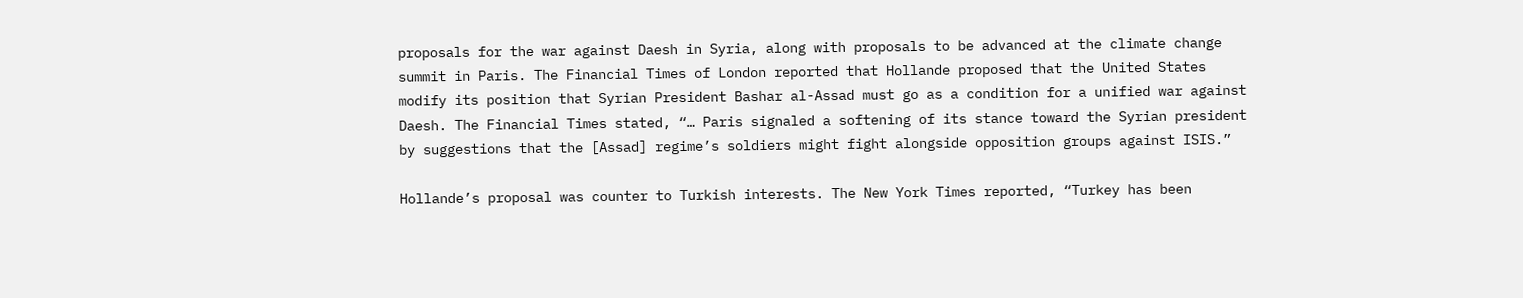proposals for the war against Daesh in Syria, along with proposals to be advanced at the climate change summit in Paris. The Financial Times of London reported that Hollande proposed that the United States modify its position that Syrian President Bashar al-Assad must go as a condition for a unified war against Daesh. The Financial Times stated, “… Paris signaled a softening of its stance toward the Syrian president by suggestions that the [Assad] regime’s soldiers might fight alongside opposition groups against ISIS.”

Hollande’s proposal was counter to Turkish interests. The New York Times reported, “Turkey has been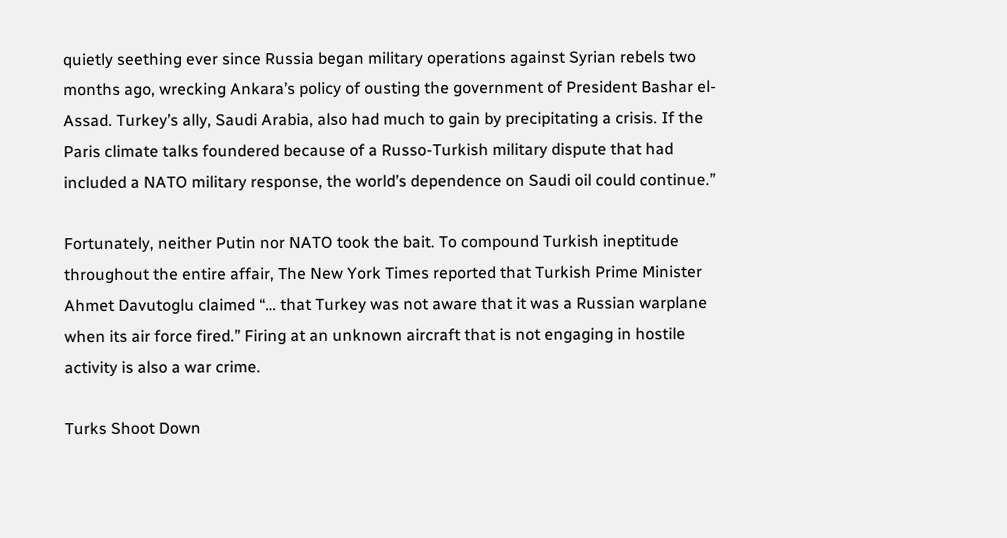quietly seething ever since Russia began military operations against Syrian rebels two months ago, wrecking Ankara’s policy of ousting the government of President Bashar el-Assad. Turkey’s ally, Saudi Arabia, also had much to gain by precipitating a crisis. If the Paris climate talks foundered because of a Russo-Turkish military dispute that had included a NATO military response, the world’s dependence on Saudi oil could continue.”

Fortunately, neither Putin nor NATO took the bait. To compound Turkish ineptitude throughout the entire affair, The New York Times reported that Turkish Prime Minister Ahmet Davutoglu claimed “… that Turkey was not aware that it was a Russian warplane when its air force fired.” Firing at an unknown aircraft that is not engaging in hostile activity is also a war crime.

Turks Shoot Down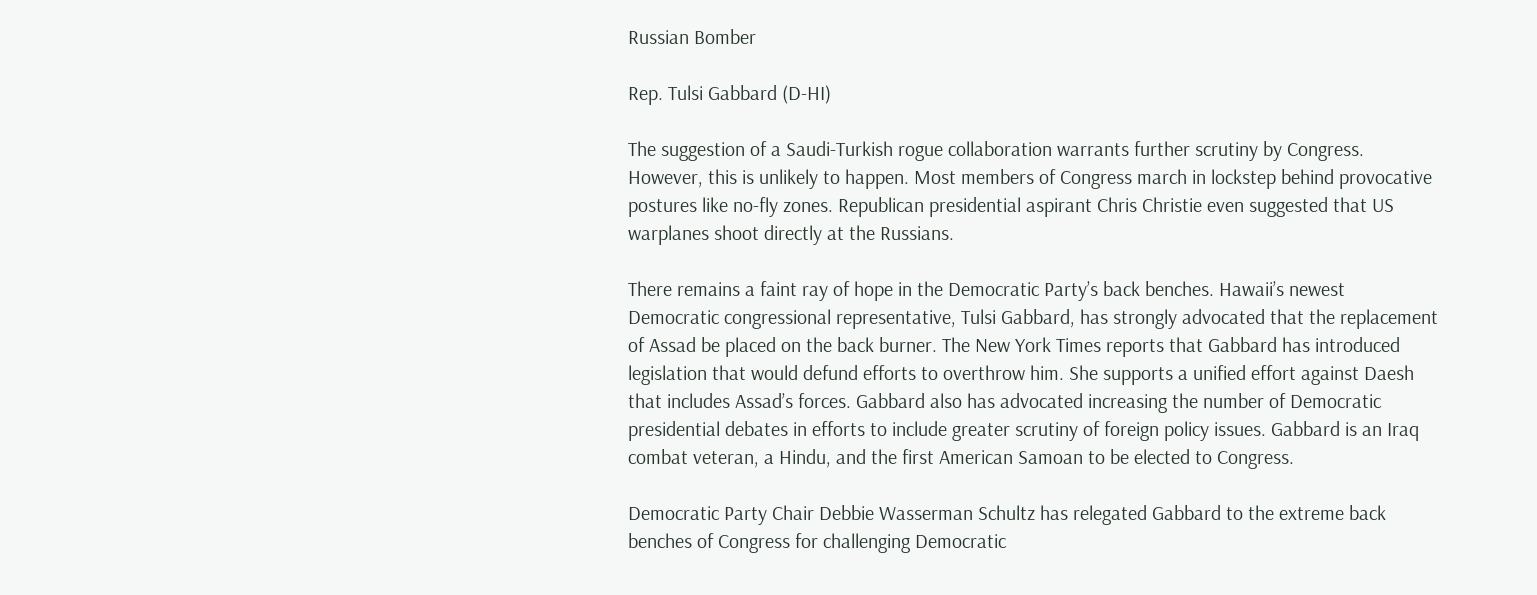Russian Bomber

Rep. Tulsi Gabbard (D-HI)

The suggestion of a Saudi-Turkish rogue collaboration warrants further scrutiny by Congress. However, this is unlikely to happen. Most members of Congress march in lockstep behind provocative postures like no-fly zones. Republican presidential aspirant Chris Christie even suggested that US warplanes shoot directly at the Russians.

There remains a faint ray of hope in the Democratic Party’s back benches. Hawaii’s newest Democratic congressional representative, Tulsi Gabbard, has strongly advocated that the replacement of Assad be placed on the back burner. The New York Times reports that Gabbard has introduced legislation that would defund efforts to overthrow him. She supports a unified effort against Daesh that includes Assad’s forces. Gabbard also has advocated increasing the number of Democratic presidential debates in efforts to include greater scrutiny of foreign policy issues. Gabbard is an Iraq combat veteran, a Hindu, and the first American Samoan to be elected to Congress.

Democratic Party Chair Debbie Wasserman Schultz has relegated Gabbard to the extreme back benches of Congress for challenging Democratic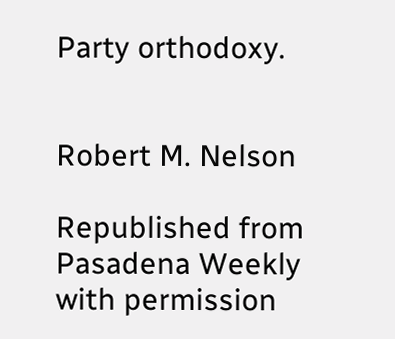Party orthodoxy.


Robert M. Nelson

Republished from Pasadena Weekly with permission